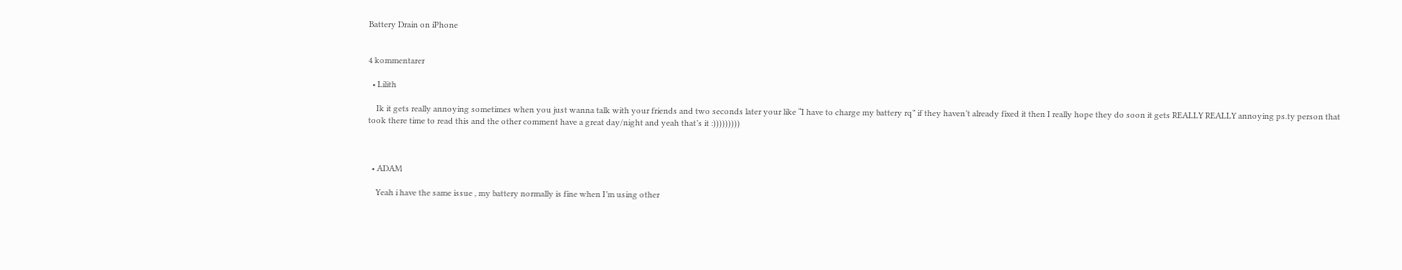Battery Drain on iPhone


4 kommentarer

  • Lilith

    Ik it gets really annoying sometimes when you just wanna talk with your friends and two seconds later your like “I have to charge my battery rq” if they haven’t already fixed it then I really hope they do soon it gets REALLY REALLY annoying ps.ty person that took there time to read this and the other comment have a great day/night and yeah that’s it :)))))))))



  • ADAM

    Yeah i have the same issue , my battery normally is fine when I’m using other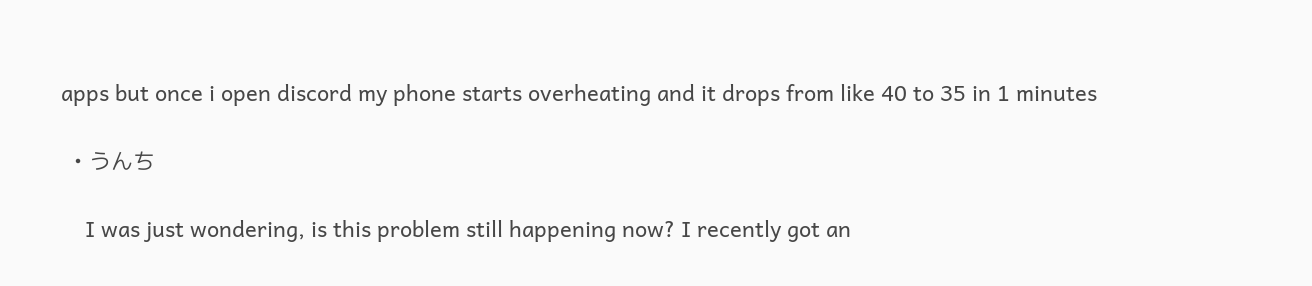apps but once i open discord my phone starts overheating and it drops from like 40 to 35 in 1 minutes

  • うんち

    I was just wondering, is this problem still happening now? I recently got an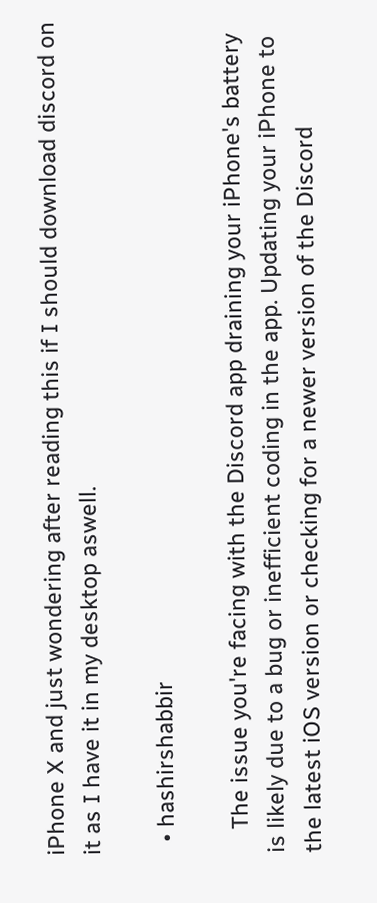iPhone X and just wondering after reading this if I should download discord on it as I have it in my desktop aswell.

  • hashirshabbir

    The issue you're facing with the Discord app draining your iPhone's battery is likely due to a bug or inefficient coding in the app. Updating your iPhone to the latest iOS version or checking for a newer version of the Discord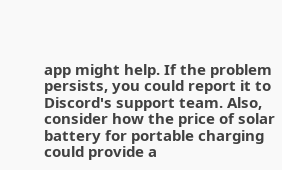app might help. If the problem persists, you could report it to Discord's support team. Also, consider how the price of solar battery for portable charging could provide a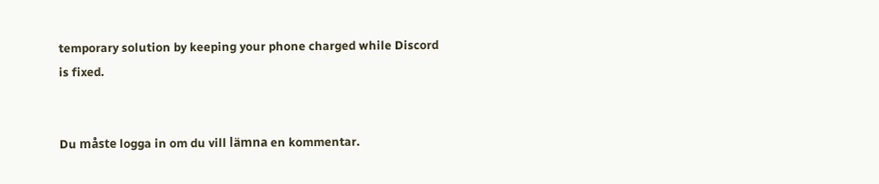temporary solution by keeping your phone charged while Discord is fixed.


Du måste logga in om du vill lämna en kommentar.